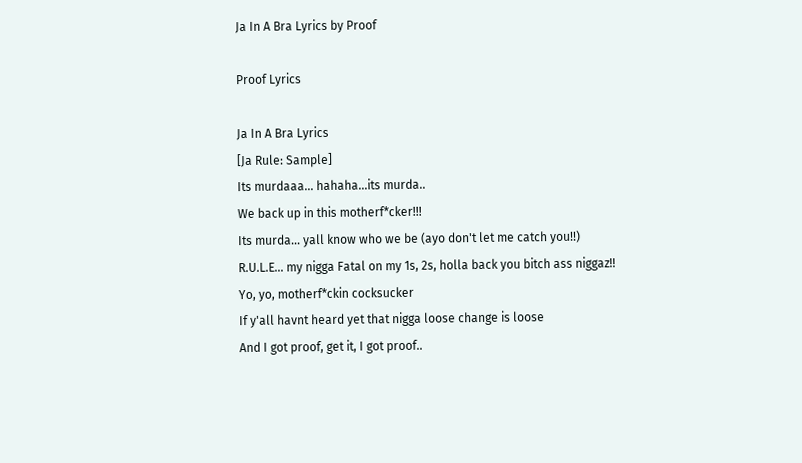Ja In A Bra Lyrics by Proof

Proof Lyrics

Ja In A Bra Lyrics
[Ja Rule: Sample]
Its murdaaa... hahaha...its murda..
We back up in this motherf*cker!!!
Its murda... yall know who we be (ayo don't let me catch you!!)
R.U.L.E... my nigga Fatal on my 1s, 2s, holla back you bitch ass niggaz!!
Yo, yo, motherf*ckin cocksucker
If y'all havnt heard yet that nigga loose change is loose
And I got proof, get it, I got proof..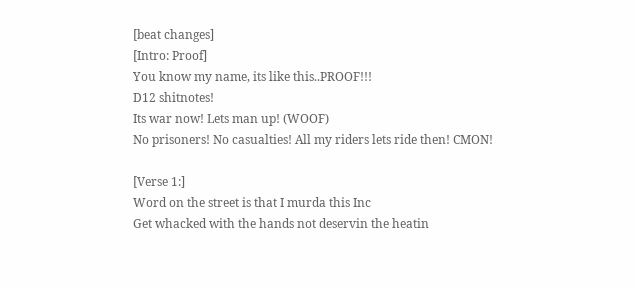[beat changes]
[Intro: Proof]
You know my name, its like this..PROOF!!!
D12 shitnotes!
Its war now! Lets man up! (WOOF)
No prisoners! No casualties! All my riders lets ride then! CMON!

[Verse 1:]
Word on the street is that I murda this Inc
Get whacked with the hands not deservin the heatin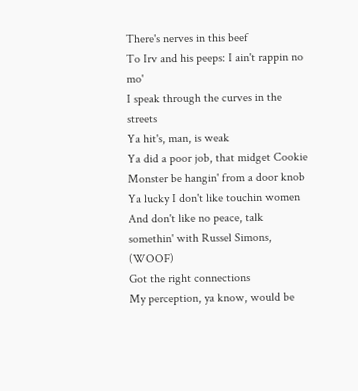There's nerves in this beef
To Irv and his peeps: I ain't rappin no mo'
I speak through the curves in the streets
Ya hit's, man, is weak
Ya did a poor job, that midget Cookie Monster be hangin' from a door knob
Ya lucky I don't like touchin women
And don't like no peace, talk somethin' with Russel Simons, (WOOF)
Got the right connections
My perception, ya know, would be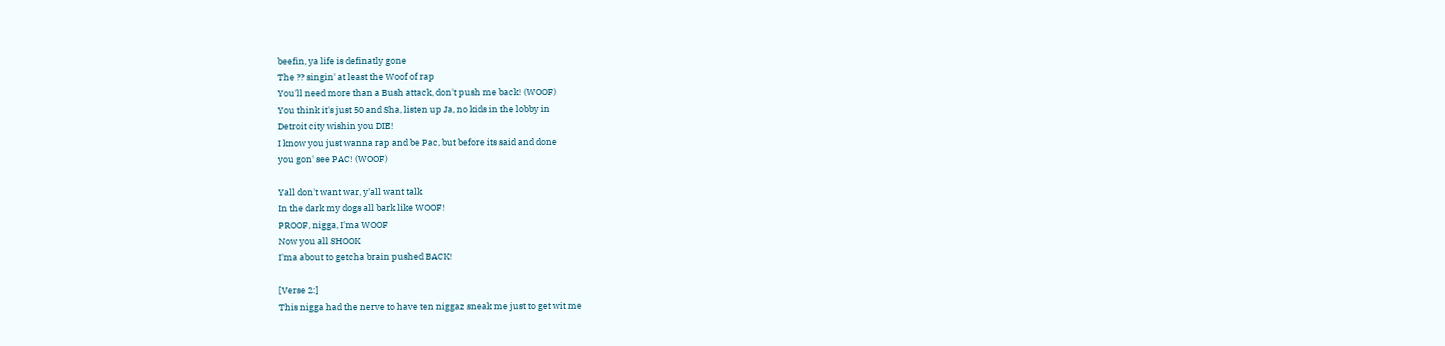beefin, ya life is definatly gone
The ?? singin' at least the Woof of rap
You'll need more than a Bush attack, don't push me back! (WOOF)
You think it's just 50 and Sha, listen up Ja, no kids in the lobby in
Detroit city wishin you DIE!
I know you just wanna rap and be Pac, but before its said and done
you gon' see PAC! (WOOF)

Yall don't want war, y'all want talk
In the dark my dogs all bark like WOOF!
PROOF, nigga, I'ma WOOF
Now you all SHOOK
I'ma about to getcha brain pushed BACK!

[Verse 2:]
This nigga had the nerve to have ten niggaz sneak me just to get wit me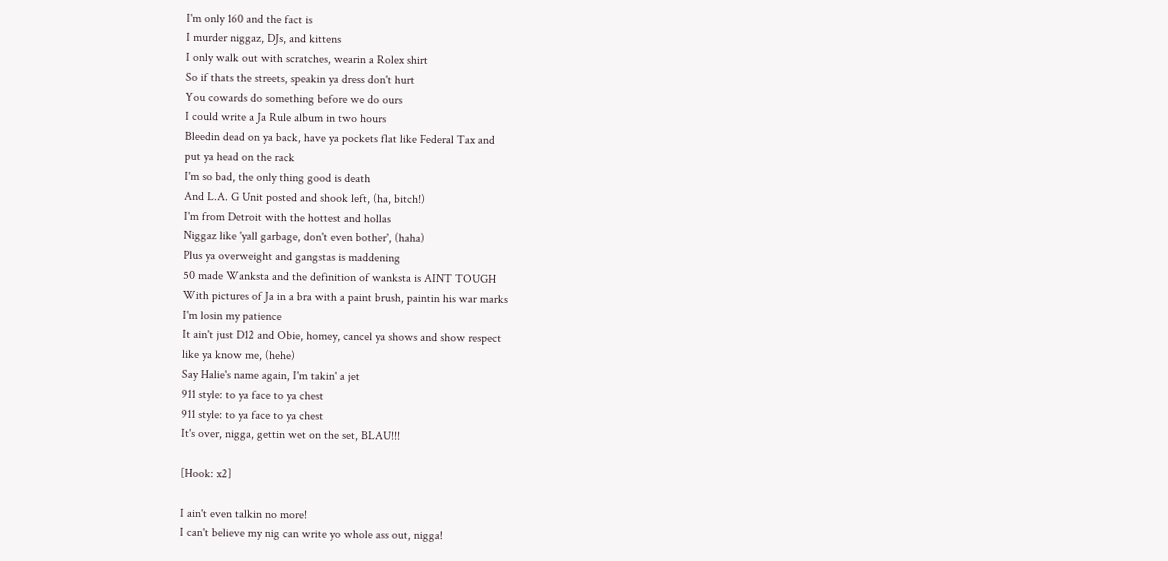I'm only 160 and the fact is
I murder niggaz, DJs, and kittens
I only walk out with scratches, wearin a Rolex shirt
So if thats the streets, speakin ya dress don't hurt
You cowards do something before we do ours
I could write a Ja Rule album in two hours
Bleedin dead on ya back, have ya pockets flat like Federal Tax and
put ya head on the rack
I'm so bad, the only thing good is death
And L.A. G Unit posted and shook left, (ha, bitch!)
I'm from Detroit with the hottest and hollas
Niggaz like 'yall garbage, don't even bother', (haha)
Plus ya overweight and gangstas is maddening
50 made Wanksta and the definition of wanksta is AINT TOUGH
With pictures of Ja in a bra with a paint brush, paintin his war marks
I'm losin my patience
It ain't just D12 and Obie, homey, cancel ya shows and show respect
like ya know me, (hehe)
Say Halie's name again, I'm takin' a jet
911 style: to ya face to ya chest
911 style: to ya face to ya chest
It's over, nigga, gettin wet on the set, BLAU!!!

[Hook: x2]

I ain't even talkin no more!
I can't believe my nig can write yo whole ass out, nigga!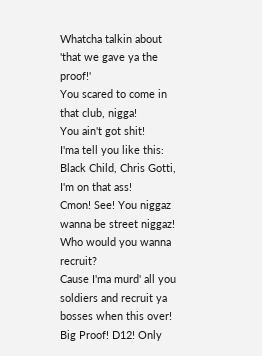Whatcha talkin about 'that we gave ya the proof!'
You scared to come in that club, nigga!
You ain't got shit!
I'ma tell you like this: Black Child, Chris Gotti, I'm on that ass!
Cmon! See! You niggaz wanna be street niggaz!
Who would you wanna recruit?
Cause I'ma murd' all you soldiers and recruit ya bosses when this over!
Big Proof! D12! Only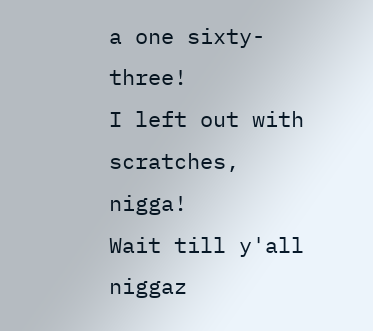a one sixty-three!
I left out with scratches, nigga!
Wait till y'all niggaz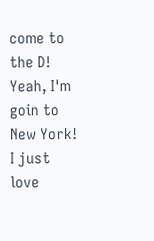come to the D!
Yeah, I'm goin to New York! I just love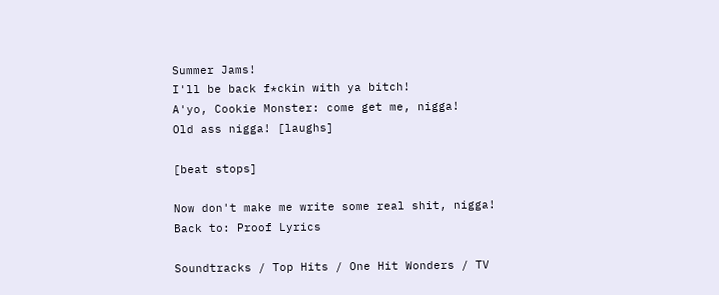Summer Jams!
I'll be back f*ckin with ya bitch!
A'yo, Cookie Monster: come get me, nigga!
Old ass nigga! [laughs]

[beat stops]

Now don't make me write some real shit, nigga!
Back to: Proof Lyrics

Soundtracks / Top Hits / One Hit Wonders / TV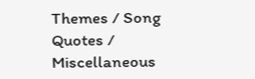Themes / Song Quotes / Miscellaneous